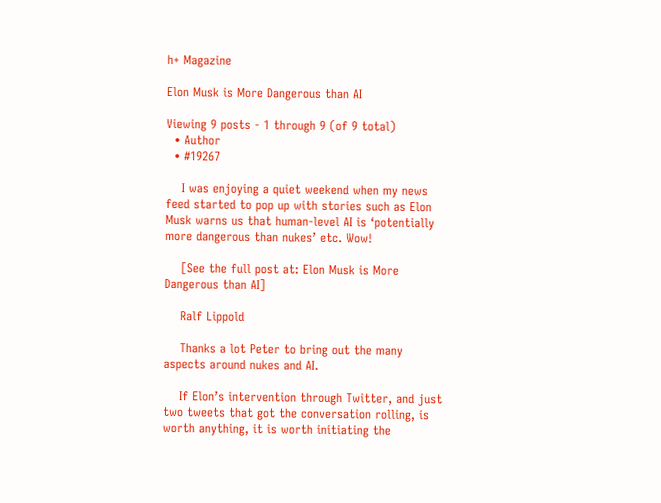h+ Magazine

Elon Musk is More Dangerous than AI

Viewing 9 posts - 1 through 9 (of 9 total)
  • Author
  • #19267

    I was enjoying a quiet weekend when my news feed started to pop up with stories such as Elon Musk warns us that human-level AI is ‘potentially more dangerous than nukes’ etc. Wow!

    [See the full post at: Elon Musk is More Dangerous than AI]

    Ralf Lippold

    Thanks a lot Peter to bring out the many aspects around nukes and AI.

    If Elon’s intervention through Twitter, and just two tweets that got the conversation rolling, is worth anything, it is worth initiating the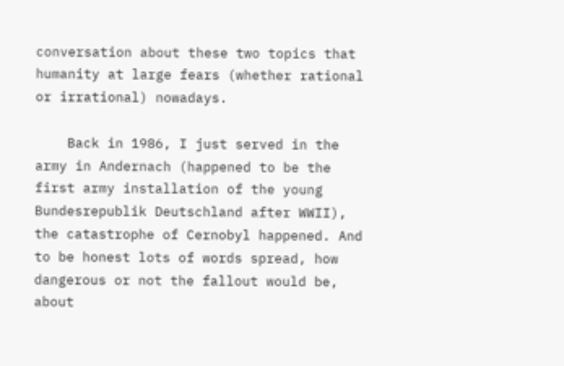conversation about these two topics that humanity at large fears (whether rational or irrational) nowadays.

    Back in 1986, I just served in the army in Andernach (happened to be the first army installation of the young Bundesrepublik Deutschland after WWII), the catastrophe of Cernobyl happened. And to be honest lots of words spread, how dangerous or not the fallout would be, about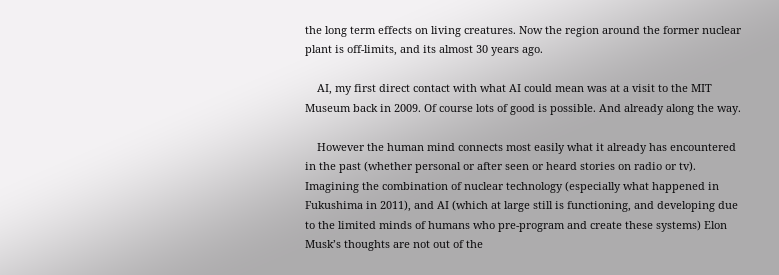the long term effects on living creatures. Now the region around the former nuclear plant is off-limits, and its almost 30 years ago.

    AI, my first direct contact with what AI could mean was at a visit to the MIT Museum back in 2009. Of course lots of good is possible. And already along the way.

    However the human mind connects most easily what it already has encountered in the past (whether personal or after seen or heard stories on radio or tv). Imagining the combination of nuclear technology (especially what happened in Fukushima in 2011), and AI (which at large still is functioning, and developing due to the limited minds of humans who pre-program and create these systems) Elon Musk’s thoughts are not out of the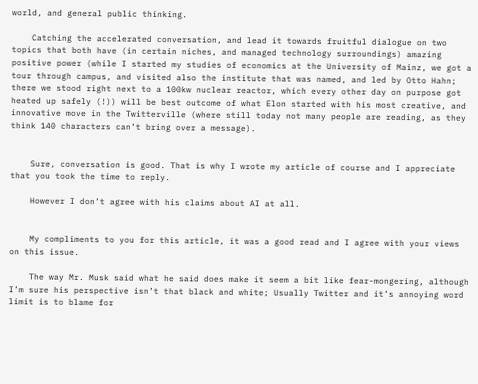world, and general public thinking.

    Catching the accelerated conversation, and lead it towards fruitful dialogue on two topics that both have (in certain niches, and managed technology surroundings) amazing positive power (while I started my studies of economics at the University of Mainz, we got a tour through campus, and visited also the institute that was named, and led by Otto Hahn; there we stood right next to a 100kw nuclear reactor, which every other day on purpose got heated up safely (!)) will be best outcome of what Elon started with his most creative, and innovative move in the Twitterville (where still today not many people are reading, as they think 140 characters can’t bring over a message).


    Sure, conversation is good. That is why I wrote my article of course and I appreciate that you took the time to reply.

    However I don’t agree with his claims about AI at all.


    My compliments to you for this article, it was a good read and I agree with your views on this issue.

    The way Mr. Musk said what he said does make it seem a bit like fear-mongering, although I’m sure his perspective isn’t that black and white; Usually Twitter and it’s annoying word limit is to blame for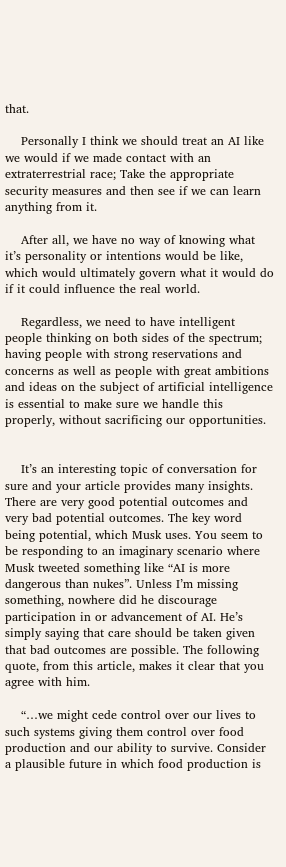that.

    Personally I think we should treat an AI like we would if we made contact with an extraterrestrial race; Take the appropriate security measures and then see if we can learn anything from it.

    After all, we have no way of knowing what it’s personality or intentions would be like, which would ultimately govern what it would do if it could influence the real world.

    Regardless, we need to have intelligent people thinking on both sides of the spectrum; having people with strong reservations and concerns as well as people with great ambitions and ideas on the subject of artificial intelligence is essential to make sure we handle this properly, without sacrificing our opportunities.


    It’s an interesting topic of conversation for sure and your article provides many insights. There are very good potential outcomes and very bad potential outcomes. The key word being potential, which Musk uses. You seem to be responding to an imaginary scenario where Musk tweeted something like “AI is more dangerous than nukes”. Unless I’m missing something, nowhere did he discourage participation in or advancement of AI. He’s simply saying that care should be taken given that bad outcomes are possible. The following quote, from this article, makes it clear that you agree with him.

    “…we might cede control over our lives to such systems giving them control over food production and our ability to survive. Consider a plausible future in which food production is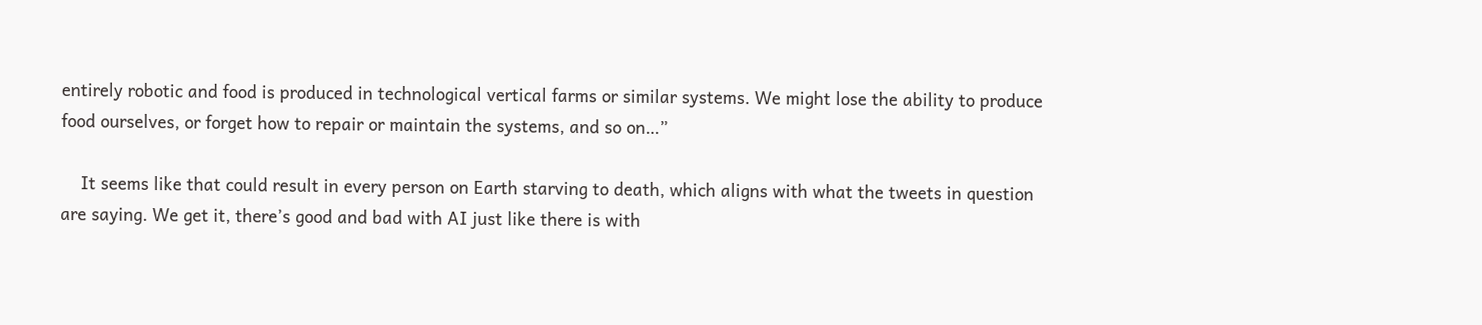entirely robotic and food is produced in technological vertical farms or similar systems. We might lose the ability to produce food ourselves, or forget how to repair or maintain the systems, and so on…”

    It seems like that could result in every person on Earth starving to death, which aligns with what the tweets in question are saying. We get it, there’s good and bad with AI just like there is with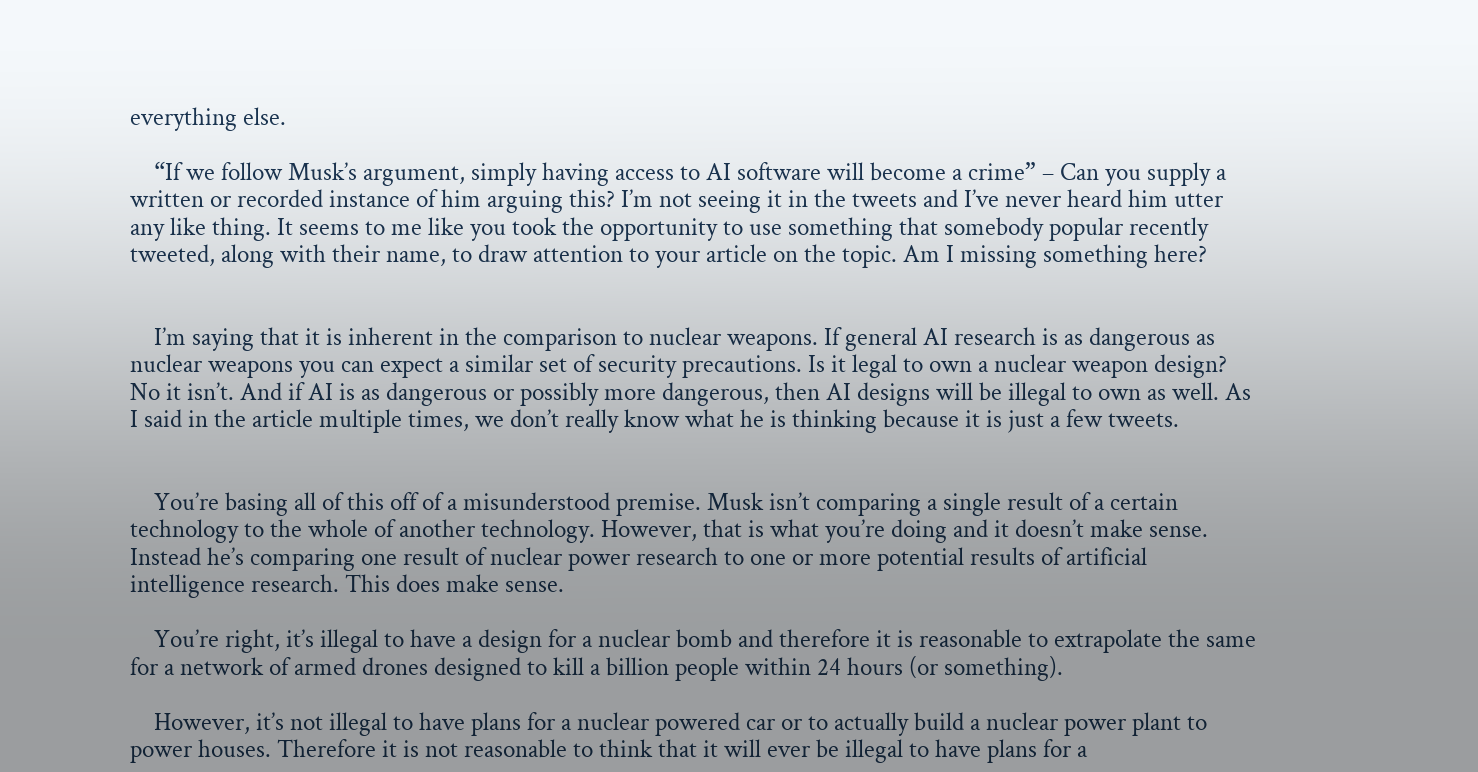everything else.

    “If we follow Musk’s argument, simply having access to AI software will become a crime” – Can you supply a written or recorded instance of him arguing this? I’m not seeing it in the tweets and I’ve never heard him utter any like thing. It seems to me like you took the opportunity to use something that somebody popular recently tweeted, along with their name, to draw attention to your article on the topic. Am I missing something here?


    I’m saying that it is inherent in the comparison to nuclear weapons. If general AI research is as dangerous as nuclear weapons you can expect a similar set of security precautions. Is it legal to own a nuclear weapon design? No it isn’t. And if AI is as dangerous or possibly more dangerous, then AI designs will be illegal to own as well. As I said in the article multiple times, we don’t really know what he is thinking because it is just a few tweets.


    You’re basing all of this off of a misunderstood premise. Musk isn’t comparing a single result of a certain technology to the whole of another technology. However, that is what you’re doing and it doesn’t make sense. Instead he’s comparing one result of nuclear power research to one or more potential results of artificial intelligence research. This does make sense.

    You’re right, it’s illegal to have a design for a nuclear bomb and therefore it is reasonable to extrapolate the same for a network of armed drones designed to kill a billion people within 24 hours (or something).

    However, it’s not illegal to have plans for a nuclear powered car or to actually build a nuclear power plant to power houses. Therefore it is not reasonable to think that it will ever be illegal to have plans for a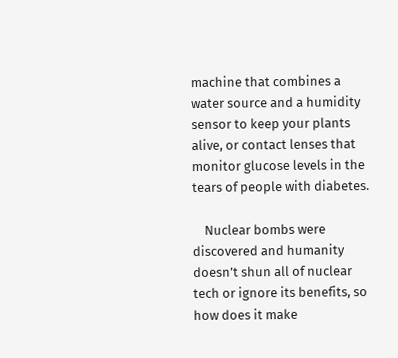machine that combines a water source and a humidity sensor to keep your plants alive, or contact lenses that monitor glucose levels in the tears of people with diabetes.

    Nuclear bombs were discovered and humanity doesn’t shun all of nuclear tech or ignore its benefits, so how does it make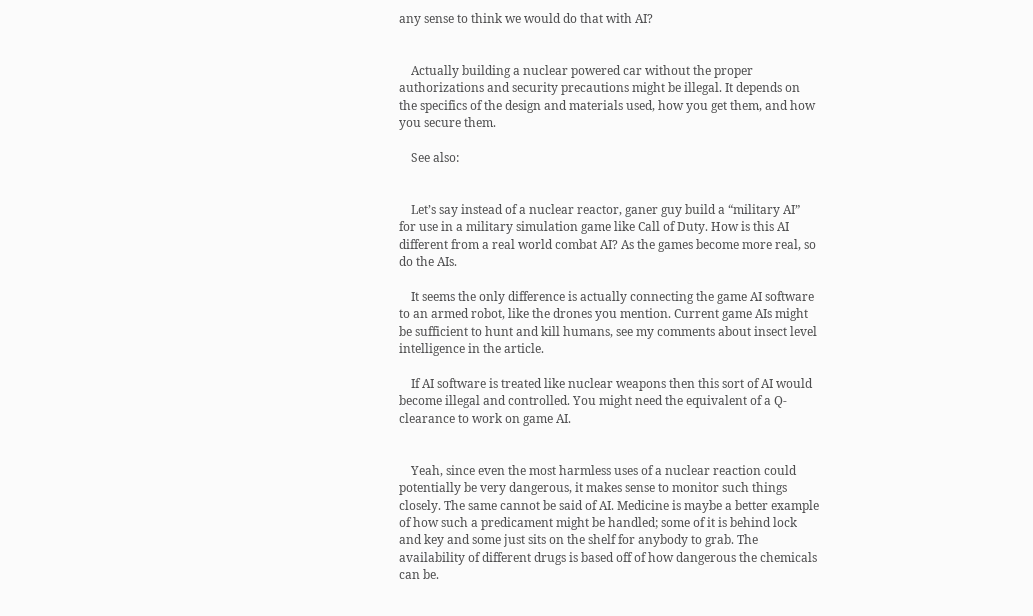any sense to think we would do that with AI?


    Actually building a nuclear powered car without the proper authorizations and security precautions might be illegal. It depends on the specifics of the design and materials used, how you get them, and how you secure them.

    See also:


    Let’s say instead of a nuclear reactor, ganer guy build a “military AI” for use in a military simulation game like Call of Duty. How is this AI different from a real world combat AI? As the games become more real, so do the AIs.

    It seems the only difference is actually connecting the game AI software to an armed robot, like the drones you mention. Current game AIs might be sufficient to hunt and kill humans, see my comments about insect level intelligence in the article.

    If AI software is treated like nuclear weapons then this sort of AI would become illegal and controlled. You might need the equivalent of a Q-clearance to work on game AI.


    Yeah, since even the most harmless uses of a nuclear reaction could potentially be very dangerous, it makes sense to monitor such things closely. The same cannot be said of AI. Medicine is maybe a better example of how such a predicament might be handled; some of it is behind lock and key and some just sits on the shelf for anybody to grab. The availability of different drugs is based off of how dangerous the chemicals can be.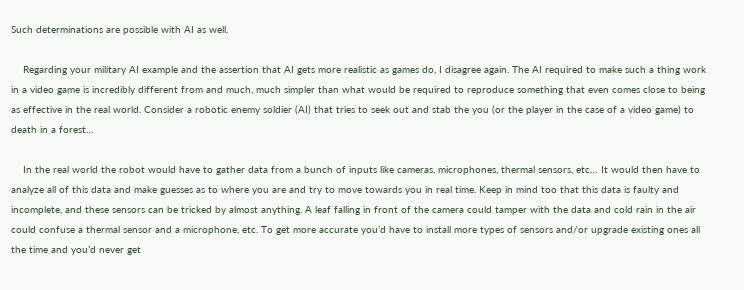Such determinations are possible with AI as well.

    Regarding your military AI example and the assertion that AI gets more realistic as games do, I disagree again. The AI required to make such a thing work in a video game is incredibly different from and much, much simpler than what would be required to reproduce something that even comes close to being as effective in the real world. Consider a robotic enemy soldier (AI) that tries to seek out and stab the you (or the player in the case of a video game) to death in a forest…

    In the real world the robot would have to gather data from a bunch of inputs like cameras, microphones, thermal sensors, etc… It would then have to analyze all of this data and make guesses as to where you are and try to move towards you in real time. Keep in mind too that this data is faulty and incomplete, and these sensors can be tricked by almost anything. A leaf falling in front of the camera could tamper with the data and cold rain in the air could confuse a thermal sensor and a microphone, etc. To get more accurate you’d have to install more types of sensors and/or upgrade existing ones all the time and you’d never get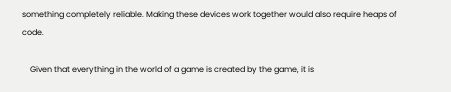something completely reliable. Making these devices work together would also require heaps of code.

    Given that everything in the world of a game is created by the game, it is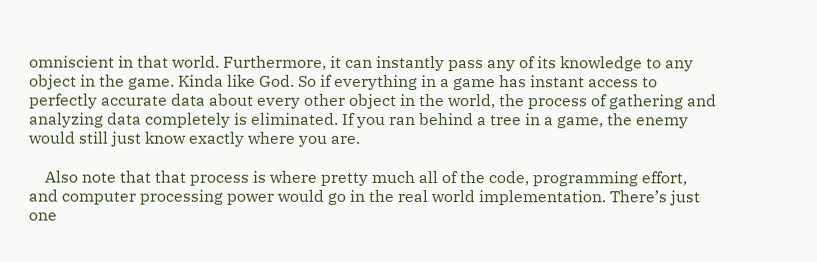omniscient in that world. Furthermore, it can instantly pass any of its knowledge to any object in the game. Kinda like God. So if everything in a game has instant access to perfectly accurate data about every other object in the world, the process of gathering and analyzing data completely is eliminated. If you ran behind a tree in a game, the enemy would still just know exactly where you are.

    Also note that that process is where pretty much all of the code, programming effort, and computer processing power would go in the real world implementation. There’s just one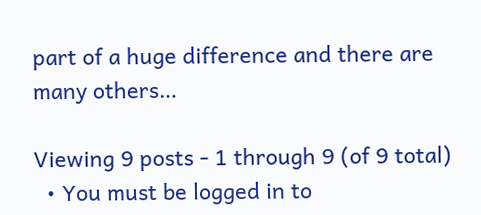part of a huge difference and there are many others…

Viewing 9 posts - 1 through 9 (of 9 total)
  • You must be logged in to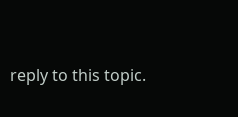reply to this topic.